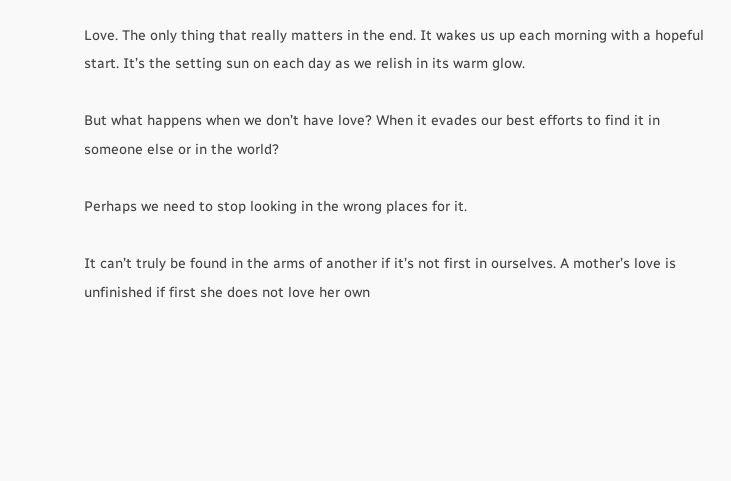Love. The only thing that really matters in the end. It wakes us up each morning with a hopeful start. It’s the setting sun on each day as we relish in its warm glow.

But what happens when we don’t have love? When it evades our best efforts to find it in someone else or in the world?

Perhaps we need to stop looking in the wrong places for it.

It can’t truly be found in the arms of another if it’s not first in ourselves. A mother’s love is unfinished if first she does not love her own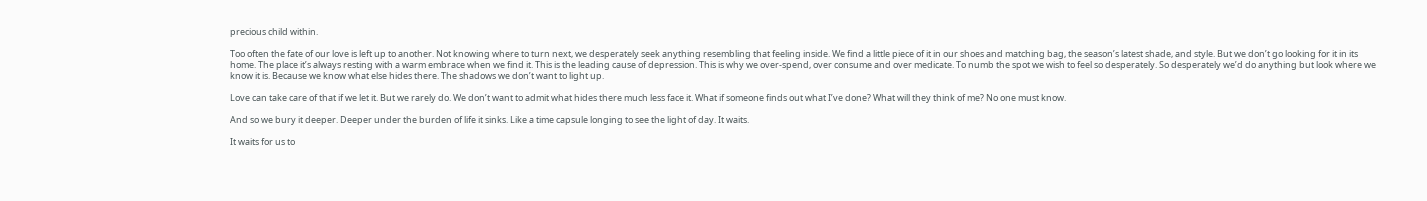precious child within.

Too often the fate of our love is left up to another. Not knowing where to turn next, we desperately seek anything resembling that feeling inside. We find a little piece of it in our shoes and matching bag, the season’s latest shade, and style. But we don’t go looking for it in its home. The place it’s always resting with a warm embrace when we find it. This is the leading cause of depression. This is why we over-spend, over consume and over medicate. To numb the spot we wish to feel so desperately. So desperately we’d do anything but look where we know it is. Because we know what else hides there. The shadows we don’t want to light up.

Love can take care of that if we let it. But we rarely do. We don’t want to admit what hides there much less face it. What if someone finds out what I’ve done? What will they think of me? No one must know.

And so we bury it deeper. Deeper under the burden of life it sinks. Like a time capsule longing to see the light of day. It waits.

It waits for us to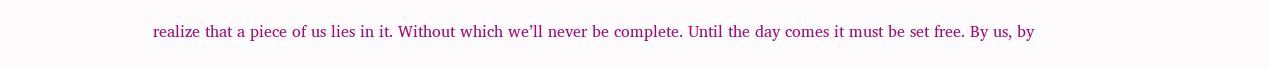realize that a piece of us lies in it. Without which we’ll never be complete. Until the day comes it must be set free. By us, by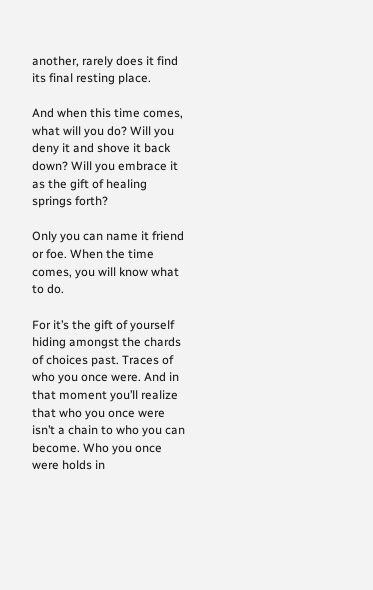another, rarely does it find its final resting place.

And when this time comes, what will you do? Will you deny it and shove it back down? Will you embrace it as the gift of healing springs forth?

Only you can name it friend or foe. When the time comes, you will know what to do.

For it’s the gift of yourself hiding amongst the chards of choices past. Traces of who you once were. And in that moment you’ll realize that who you once were isn’t a chain to who you can become. Who you once were holds in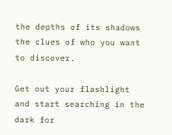the depths of its shadows the clues of who you want to discover.

Get out your flashlight and start searching in the dark for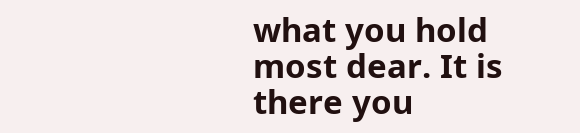what you hold most dear. It is there you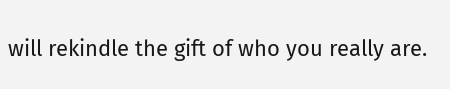will rekindle the gift of who you really are.